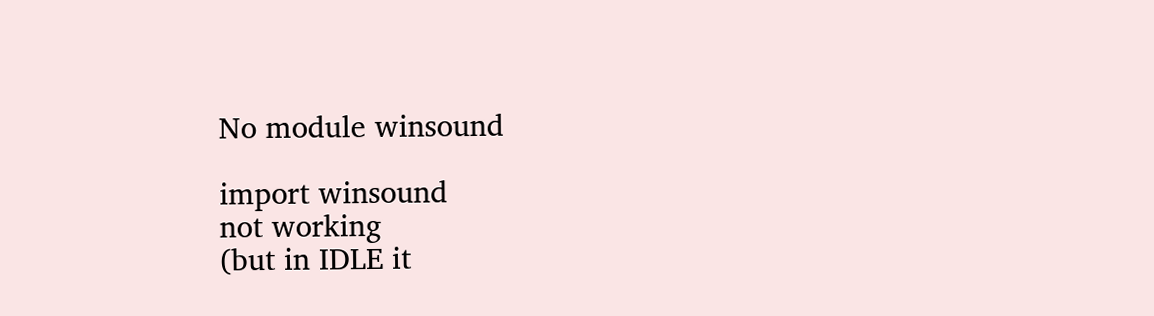No module winsound

import winsound
not working
(but in IDLE it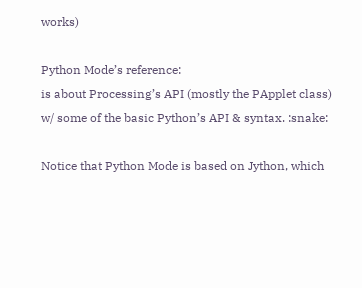works)

Python Mode’s reference:
is about Processing’s API (mostly the PApplet class) w/ some of the basic Python’s API & syntax. :snake:

Notice that Python Mode is based on Jython, which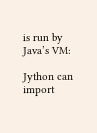is run by Java’s VM:

Jython can import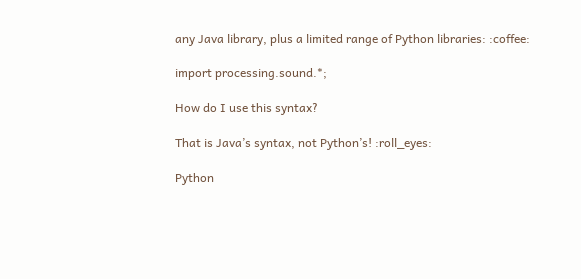any Java library, plus a limited range of Python libraries: :coffee:

import processing.sound.*;

How do I use this syntax?

That is Java’s syntax, not Python’s! :roll_eyes:

Python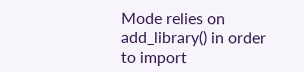Mode relies on add_library() in order to import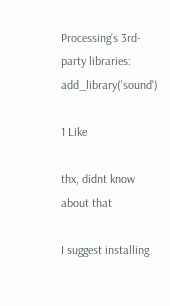Processing’s 3rd-party libraries: add_library('sound')

1 Like

thx, didnt know about that

I suggest installing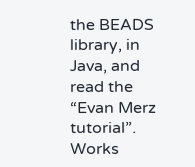the BEADS library, in Java, and read the “Evan Merz tutorial”. Works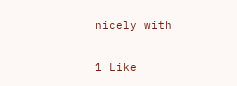nicely with


1 Like